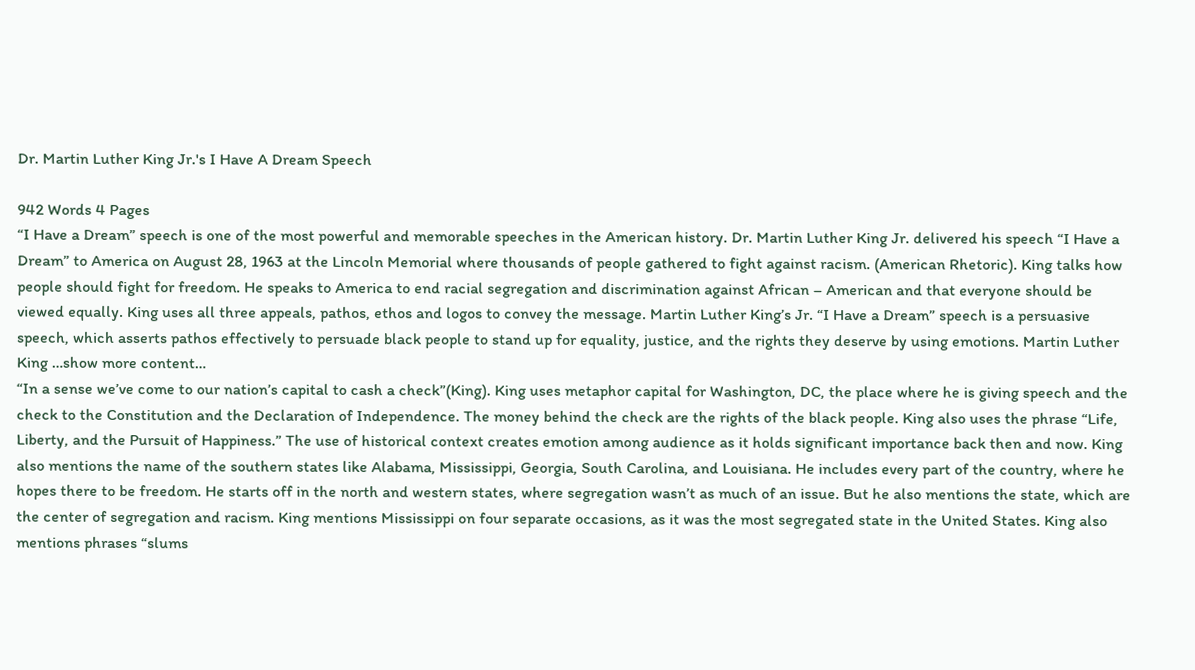Dr. Martin Luther King Jr.'s I Have A Dream Speech

942 Words 4 Pages
“I Have a Dream” speech is one of the most powerful and memorable speeches in the American history. Dr. Martin Luther King Jr. delivered his speech “I Have a Dream” to America on August 28, 1963 at the Lincoln Memorial where thousands of people gathered to fight against racism. (American Rhetoric). King talks how people should fight for freedom. He speaks to America to end racial segregation and discrimination against African – American and that everyone should be viewed equally. King uses all three appeals, pathos, ethos and logos to convey the message. Martin Luther King’s Jr. “I Have a Dream” speech is a persuasive speech, which asserts pathos effectively to persuade black people to stand up for equality, justice, and the rights they deserve by using emotions. Martin Luther King …show more content…
“In a sense we’ve come to our nation’s capital to cash a check”(King). King uses metaphor capital for Washington, DC, the place where he is giving speech and the check to the Constitution and the Declaration of Independence. The money behind the check are the rights of the black people. King also uses the phrase “Life, Liberty, and the Pursuit of Happiness.” The use of historical context creates emotion among audience as it holds significant importance back then and now. King also mentions the name of the southern states like Alabama, Mississippi, Georgia, South Carolina, and Louisiana. He includes every part of the country, where he hopes there to be freedom. He starts off in the north and western states, where segregation wasn’t as much of an issue. But he also mentions the state, which are the center of segregation and racism. King mentions Mississippi on four separate occasions, as it was the most segregated state in the United States. King also mentions phrases “slums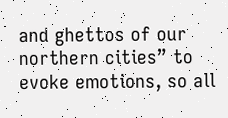and ghettos of our northern cities” to evoke emotions, so all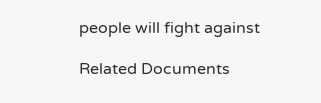people will fight against

Related Documents